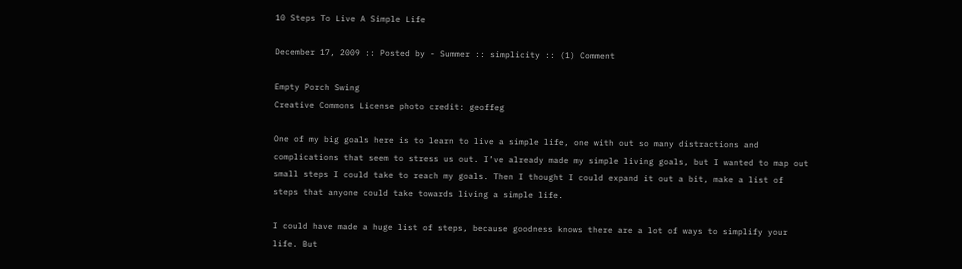10 Steps To Live A Simple Life

December 17, 2009 :: Posted by - Summer :: simplicity :: (1) Comment

Empty Porch Swing
Creative Commons License photo credit: geoffeg

One of my big goals here is to learn to live a simple life, one with out so many distractions and complications that seem to stress us out. I’ve already made my simple living goals, but I wanted to map out small steps I could take to reach my goals. Then I thought I could expand it out a bit, make a list of steps that anyone could take towards living a simple life.

I could have made a huge list of steps, because goodness knows there are a lot of ways to simplify your life. But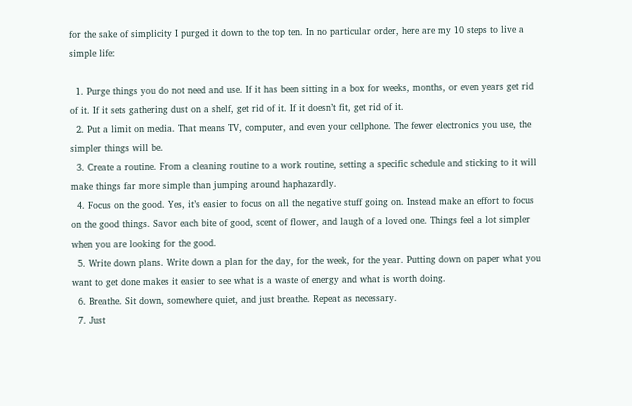for the sake of simplicity I purged it down to the top ten. In no particular order, here are my 10 steps to live a simple life:

  1. Purge things you do not need and use. If it has been sitting in a box for weeks, months, or even years get rid of it. If it sets gathering dust on a shelf, get rid of it. If it doesn’t fit, get rid of it.
  2. Put a limit on media. That means TV, computer, and even your cellphone. The fewer electronics you use, the simpler things will be.
  3. Create a routine. From a cleaning routine to a work routine, setting a specific schedule and sticking to it will make things far more simple than jumping around haphazardly.
  4. Focus on the good. Yes, it’s easier to focus on all the negative stuff going on. Instead make an effort to focus on the good things. Savor each bite of good, scent of flower, and laugh of a loved one. Things feel a lot simpler when you are looking for the good.
  5. Write down plans. Write down a plan for the day, for the week, for the year. Putting down on paper what you want to get done makes it easier to see what is a waste of energy and what is worth doing.
  6. Breathe. Sit down, somewhere quiet, and just breathe. Repeat as necessary.
  7. Just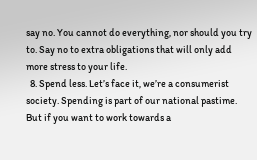say no. You cannot do everything, nor should you try to. Say no to extra obligations that will only add more stress to your life.
  8. Spend less. Let’s face it, we’re a consumerist society. Spending is part of our national pastime. But if you want to work towards a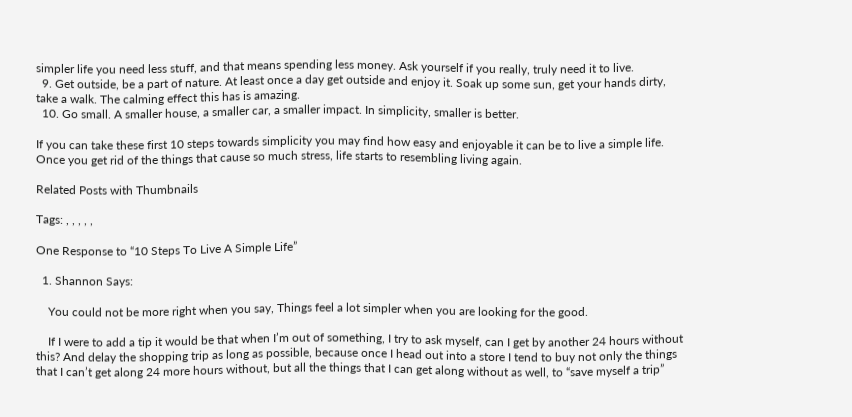simpler life you need less stuff, and that means spending less money. Ask yourself if you really, truly need it to live.
  9. Get outside, be a part of nature. At least once a day get outside and enjoy it. Soak up some sun, get your hands dirty, take a walk. The calming effect this has is amazing.
  10. Go small. A smaller house, a smaller car, a smaller impact. In simplicity, smaller is better.

If you can take these first 10 steps towards simplicity you may find how easy and enjoyable it can be to live a simple life. Once you get rid of the things that cause so much stress, life starts to resembling living again.

Related Posts with Thumbnails

Tags: , , , , ,

One Response to “10 Steps To Live A Simple Life”

  1. Shannon Says:

    You could not be more right when you say, Things feel a lot simpler when you are looking for the good.

    If I were to add a tip it would be that when I’m out of something, I try to ask myself, can I get by another 24 hours without this? And delay the shopping trip as long as possible, because once I head out into a store I tend to buy not only the things that I can’t get along 24 more hours without, but all the things that I can get along without as well, to “save myself a trip”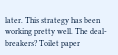later. This strategy has been working pretty well. The deal-breakers? Toilet paper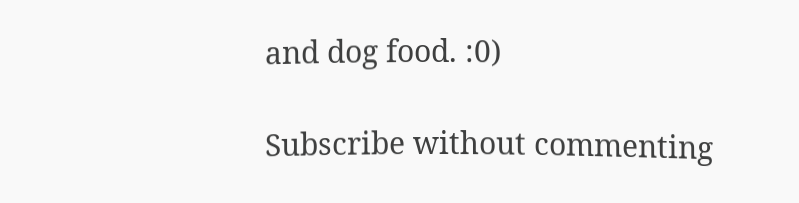and dog food. :0)

Subscribe without commenting